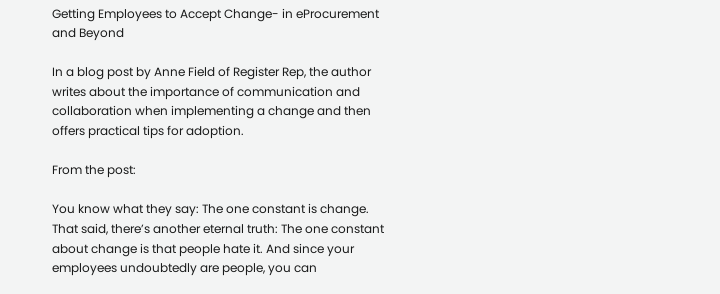Getting Employees to Accept Change- in eProcurement and Beyond

In a blog post by Anne Field of Register Rep, the author writes about the importance of communication and collaboration when implementing a change and then offers practical tips for adoption.

From the post:

You know what they say: The one constant is change. That said, there’s another eternal truth: The one constant about change is that people hate it. And since your employees undoubtedly are people, you can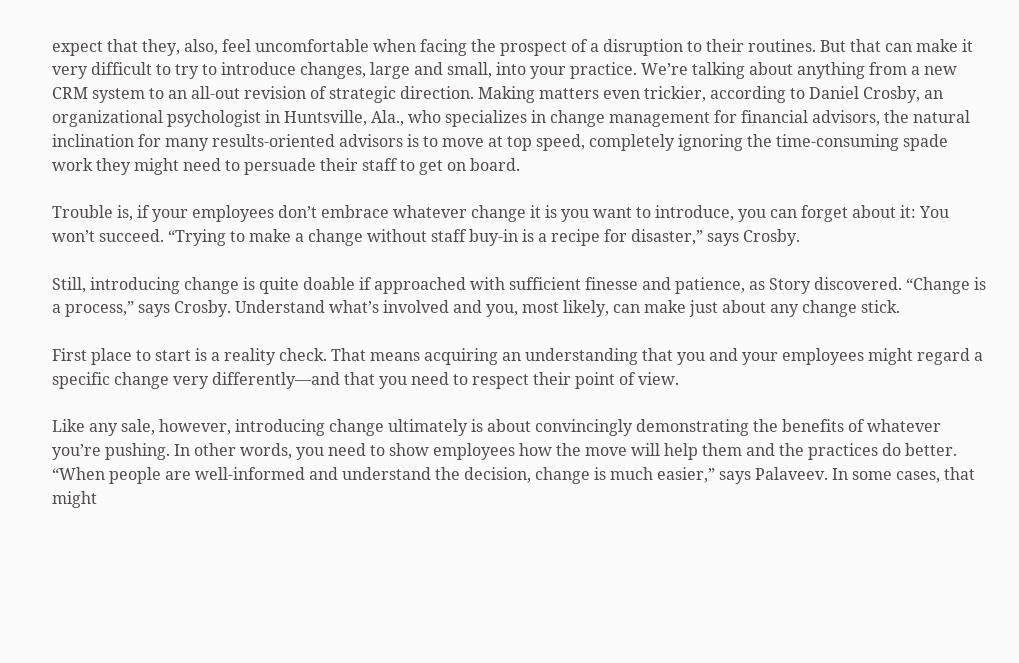expect that they, also, feel uncomfortable when facing the prospect of a disruption to their routines. But that can make it very difficult to try to introduce changes, large and small, into your practice. We’re talking about anything from a new CRM system to an all-out revision of strategic direction. Making matters even trickier, according to Daniel Crosby, an organizational psychologist in Huntsville, Ala., who specializes in change management for financial advisors, the natural inclination for many results-oriented advisors is to move at top speed, completely ignoring the time-consuming spade work they might need to persuade their staff to get on board.

Trouble is, if your employees don’t embrace whatever change it is you want to introduce, you can forget about it: You won’t succeed. “Trying to make a change without staff buy-in is a recipe for disaster,” says Crosby.

Still, introducing change is quite doable if approached with sufficient finesse and patience, as Story discovered. “Change is a process,” says Crosby. Understand what’s involved and you, most likely, can make just about any change stick.

First place to start is a reality check. That means acquiring an understanding that you and your employees might regard a specific change very differently—and that you need to respect their point of view.

Like any sale, however, introducing change ultimately is about convincingly demonstrating the benefits of whatever you’re pushing. In other words, you need to show employees how the move will help them and the practices do better. “When people are well-informed and understand the decision, change is much easier,” says Palaveev. In some cases, that might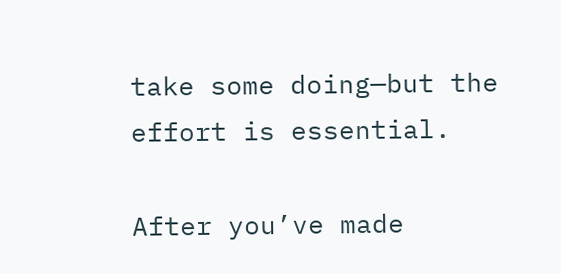take some doing—but the effort is essential.

After you’ve made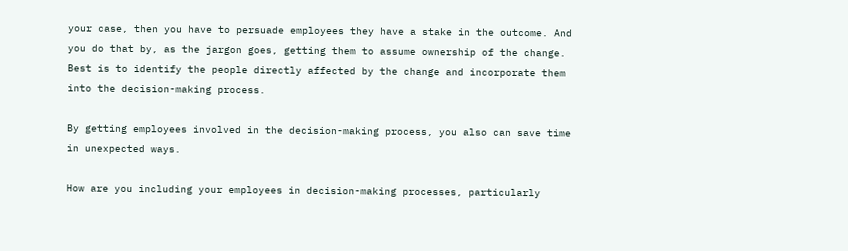your case, then you have to persuade employees they have a stake in the outcome. And you do that by, as the jargon goes, getting them to assume ownership of the change. Best is to identify the people directly affected by the change and incorporate them into the decision-making process.

By getting employees involved in the decision-making process, you also can save time in unexpected ways.

How are you including your employees in decision-making processes, particularly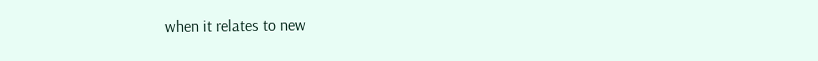when it relates to new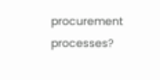procurement processes?